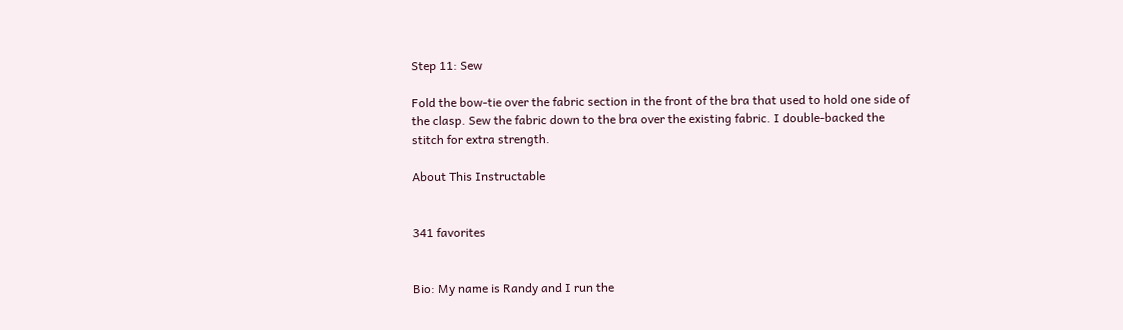Step 11: Sew

Fold the bow-tie over the fabric section in the front of the bra that used to hold one side of the clasp. Sew the fabric down to the bra over the existing fabric. I double-backed the stitch for extra strength.

About This Instructable


341 favorites


Bio: My name is Randy and I run the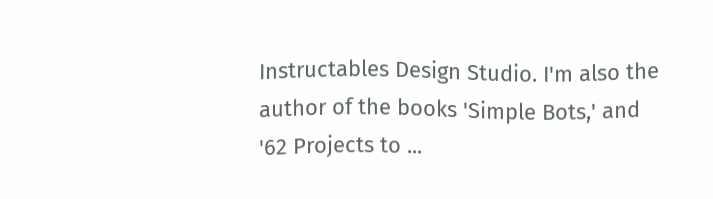Instructables Design Studio. I'm also the author of the books 'Simple Bots,' and '62 Projects to ...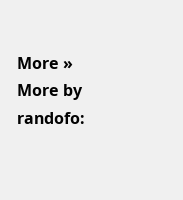More »
More by randofo: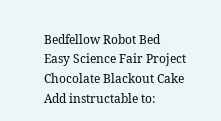Bedfellow Robot Bed Easy Science Fair Project Chocolate Blackout Cake
Add instructable to: